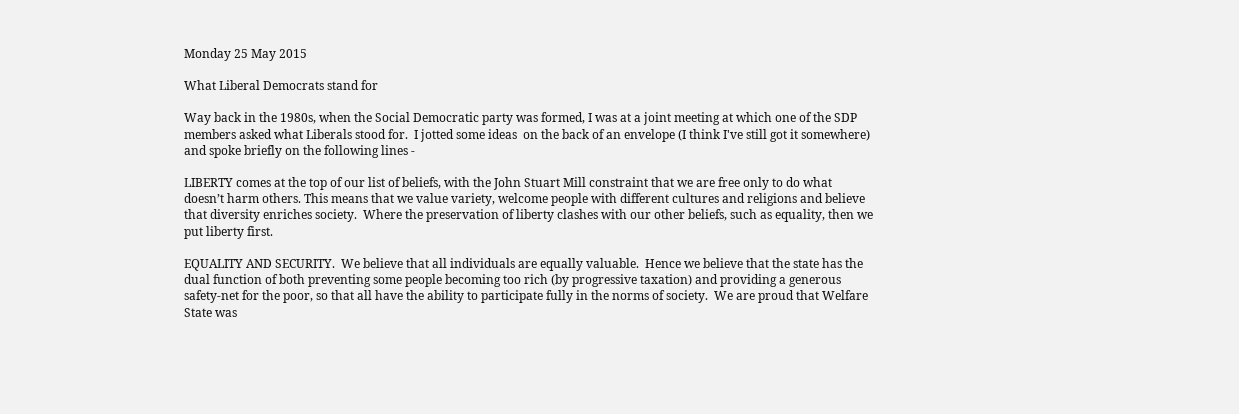Monday 25 May 2015

What Liberal Democrats stand for

Way back in the 1980s, when the Social Democratic party was formed, I was at a joint meeting at which one of the SDP members asked what Liberals stood for.  I jotted some ideas  on the back of an envelope (I think I've still got it somewhere) and spoke briefly on the following lines -

LIBERTY comes at the top of our list of beliefs, with the John Stuart Mill constraint that we are free only to do what doesn’t harm others. This means that we value variety, welcome people with different cultures and religions and believe that diversity enriches society.  Where the preservation of liberty clashes with our other beliefs, such as equality, then we put liberty first.

EQUALITY AND SECURITY.  We believe that all individuals are equally valuable.  Hence we believe that the state has the dual function of both preventing some people becoming too rich (by progressive taxation) and providing a generous safety-net for the poor, so that all have the ability to participate fully in the norms of society.  We are proud that Welfare State was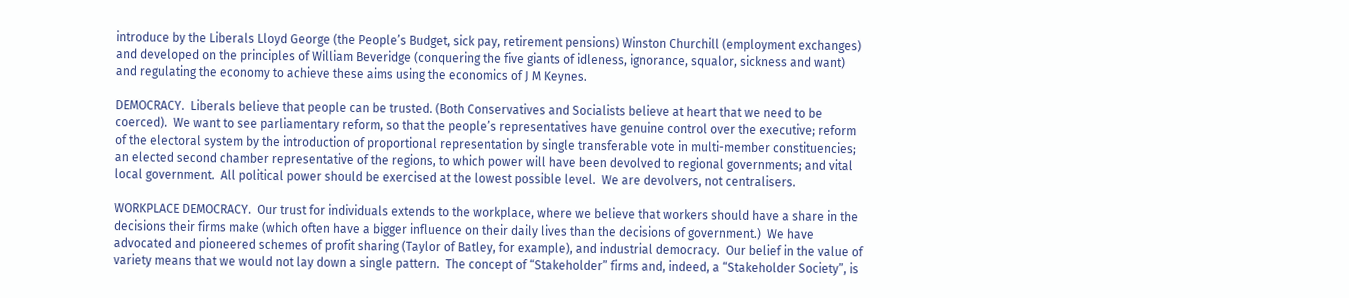introduce by the Liberals Lloyd George (the People’s Budget, sick pay, retirement pensions) Winston Churchill (employment exchanges) and developed on the principles of William Beveridge (conquering the five giants of idleness, ignorance, squalor, sickness and want) and regulating the economy to achieve these aims using the economics of J M Keynes.

DEMOCRACY.  Liberals believe that people can be trusted. (Both Conservatives and Socialists believe at heart that we need to be coerced).  We want to see parliamentary reform, so that the people’s representatives have genuine control over the executive; reform of the electoral system by the introduction of proportional representation by single transferable vote in multi-member constituencies; an elected second chamber representative of the regions, to which power will have been devolved to regional governments; and vital local government.  All political power should be exercised at the lowest possible level.  We are devolvers, not centralisers.

WORKPLACE DEMOCRACY.  Our trust for individuals extends to the workplace, where we believe that workers should have a share in the decisions their firms make (which often have a bigger influence on their daily lives than the decisions of government.)  We have advocated and pioneered schemes of profit sharing (Taylor of Batley, for example), and industrial democracy.  Our belief in the value of variety means that we would not lay down a single pattern.  The concept of “Stakeholder” firms and, indeed, a “Stakeholder Society”, is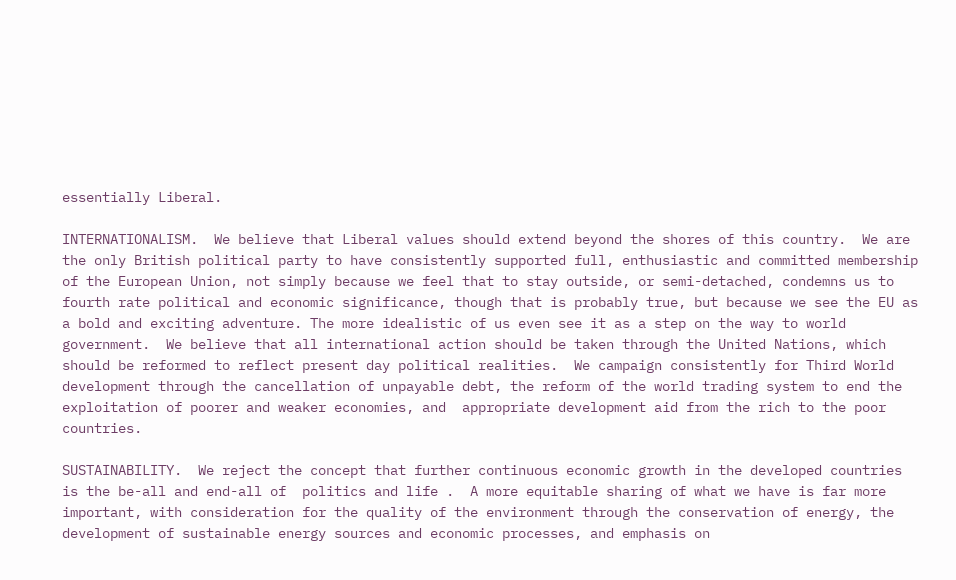essentially Liberal.

INTERNATIONALISM.  We believe that Liberal values should extend beyond the shores of this country.  We are the only British political party to have consistently supported full, enthusiastic and committed membership of the European Union, not simply because we feel that to stay outside, or semi-detached, condemns us to fourth rate political and economic significance, though that is probably true, but because we see the EU as a bold and exciting adventure. The more idealistic of us even see it as a step on the way to world government.  We believe that all international action should be taken through the United Nations, which should be reformed to reflect present day political realities.  We campaign consistently for Third World development through the cancellation of unpayable debt, the reform of the world trading system to end the exploitation of poorer and weaker economies, and  appropriate development aid from the rich to the poor countries.

SUSTAINABILITY.  We reject the concept that further continuous economic growth in the developed countries is the be-all and end-all of  politics and life .  A more equitable sharing of what we have is far more important, with consideration for the quality of the environment through the conservation of energy, the development of sustainable energy sources and economic processes, and emphasis on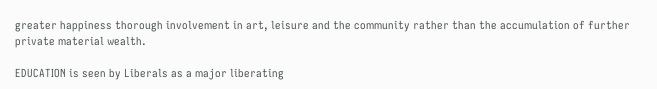greater happiness thorough involvement in art, leisure and the community rather than the accumulation of further private material wealth.

EDUCATION is seen by Liberals as a major liberating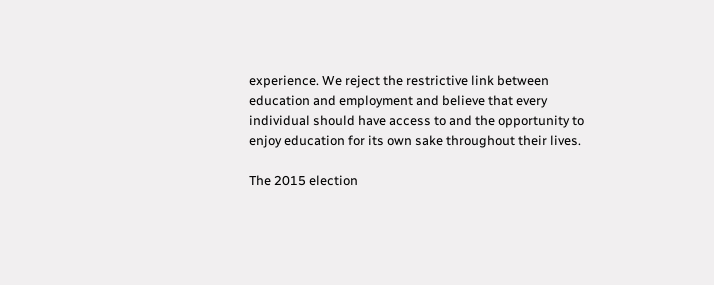experience. We reject the restrictive link between education and employment and believe that every individual should have access to and the opportunity to enjoy education for its own sake throughout their lives.

The 2015 election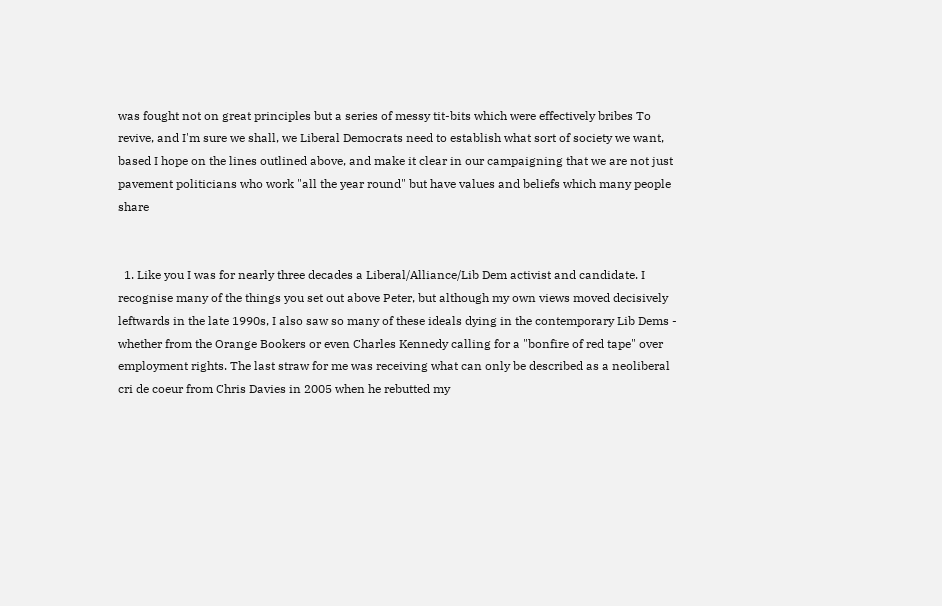was fought not on great principles but a series of messy tit-bits which were effectively bribes To revive, and I'm sure we shall, we Liberal Democrats need to establish what sort of society we want, based I hope on the lines outlined above, and make it clear in our campaigning that we are not just pavement politicians who work "all the year round" but have values and beliefs which many people share


  1. Like you I was for nearly three decades a Liberal/Alliance/Lib Dem activist and candidate. I recognise many of the things you set out above Peter, but although my own views moved decisively leftwards in the late 1990s, I also saw so many of these ideals dying in the contemporary Lib Dems - whether from the Orange Bookers or even Charles Kennedy calling for a "bonfire of red tape" over employment rights. The last straw for me was receiving what can only be described as a neoliberal cri de coeur from Chris Davies in 2005 when he rebutted my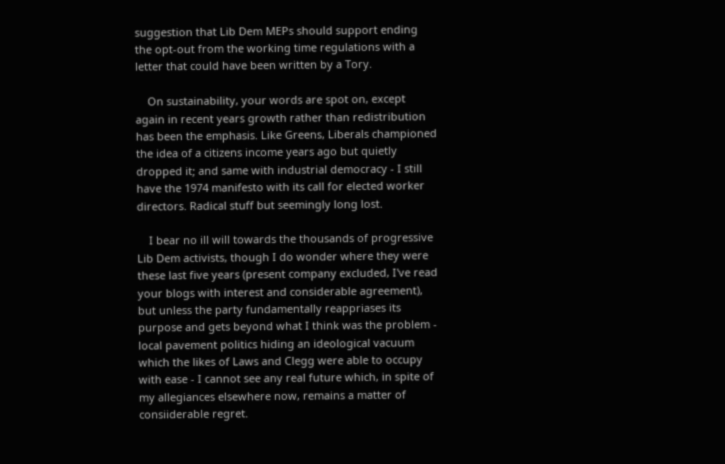suggestion that Lib Dem MEPs should support ending the opt-out from the working time regulations with a letter that could have been written by a Tory.

    On sustainability, your words are spot on, except again in recent years growth rather than redistribution has been the emphasis. Like Greens, Liberals championed the idea of a citizens income years ago but quietly dropped it; and same with industrial democracy - I still have the 1974 manifesto with its call for elected worker directors. Radical stuff but seemingly long lost.

    I bear no ill will towards the thousands of progressive Lib Dem activists, though I do wonder where they were these last five years (present company excluded, I've read your blogs with interest and considerable agreement), but unless the party fundamentally reappriases its purpose and gets beyond what I think was the problem - local pavement politics hiding an ideological vacuum which the likes of Laws and Clegg were able to occupy with ease - I cannot see any real future which, in spite of my allegiances elsewhere now, remains a matter of consiiderable regret.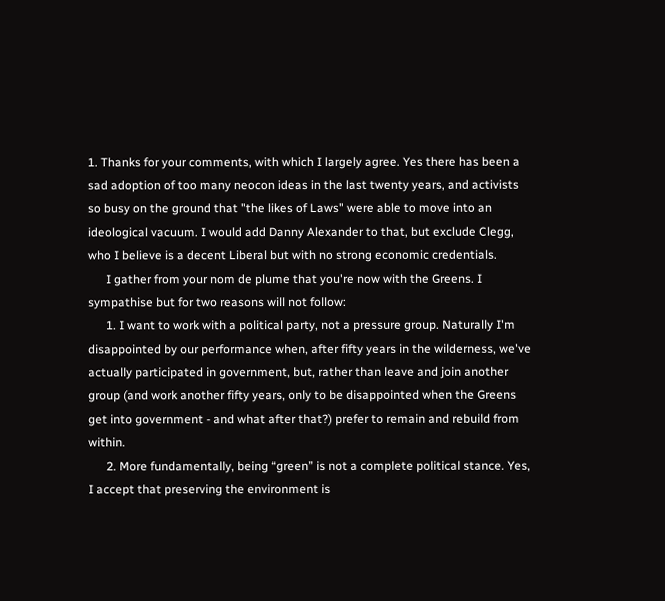1. Thanks for your comments, with which I largely agree. Yes there has been a sad adoption of too many neocon ideas in the last twenty years, and activists so busy on the ground that "the likes of Laws" were able to move into an ideological vacuum. I would add Danny Alexander to that, but exclude Clegg, who I believe is a decent Liberal but with no strong economic credentials.
      I gather from your nom de plume that you're now with the Greens. I sympathise but for two reasons will not follow:
      1. I want to work with a political party, not a pressure group. Naturally I'm disappointed by our performance when, after fifty years in the wilderness, we've actually participated in government, but, rather than leave and join another group (and work another fifty years, only to be disappointed when the Greens get into government - and what after that?) prefer to remain and rebuild from within.
      2. More fundamentally, being “green” is not a complete political stance. Yes, I accept that preserving the environment is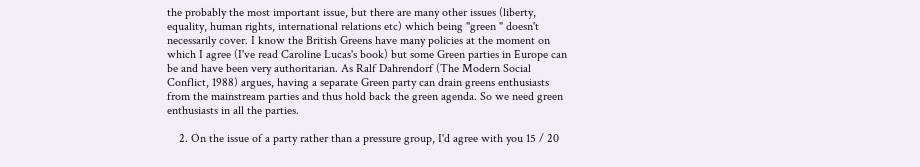the probably the most important issue, but there are many other issues (liberty, equality, human rights, international relations etc) which being "green " doesn't necessarily cover. I know the British Greens have many policies at the moment on which I agree (I've read Caroline Lucas's book) but some Green parties in Europe can be and have been very authoritarian. As Ralf Dahrendorf (The Modern Social Conflict, 1988) argues, having a separate Green party can drain greens enthusiasts from the mainstream parties and thus hold back the green agenda. So we need green enthusiasts in all the parties.

    2. On the issue of a party rather than a pressure group, I'd agree with you 15 / 20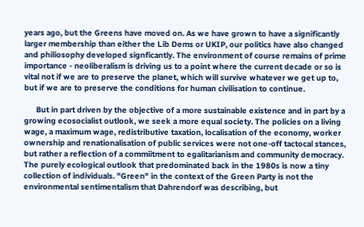years ago, but the Greens have moved on. As we have grown to have a significantly larger membership than either the Lib Dems or UKIP, our politics have also changed and philiosophy developed signficantly. The environment of course remains of prime importance - neoliberalism is driving us to a point where the current decade or so is vital not if we are to preserve the planet, which will survive whatever we get up to, but if we are to preserve the conditions for human civilisation to continue.

      But in part driven by the objective of a more sustainable existence and in part by a growing ecosocialist outlook, we seek a more equal society. The policies on a living wage, a maximum wage, redistributive taxation, localisation of the economy, worker ownership and renationalisation of public services were not one-off tactocal stances, but rather a reflection of a commiitment to egalitarianism and community democracy. The purely ecological outlook that predominated back in the 1980s is now a tiny collection of individuals. "Green" in the context of the Green Party is not the environmental sentimentalism that Dahrendorf was describing, but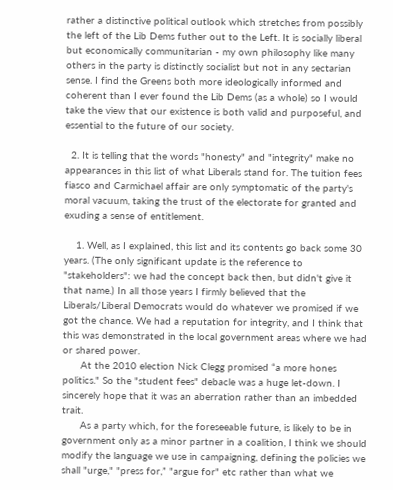rather a distinctive political outlook which stretches from possibly the left of the Lib Dems futher out to the Left. It is socially liberal but economically communitarian - my own philosophy like many others in the party is distinctly socialist but not in any sectarian sense. I find the Greens both more ideologically informed and coherent than I ever found the Lib Dems (as a whole) so I would take the view that our existence is both valid and purposeful, and essential to the future of our society.

  2. It is telling that the words "honesty" and "integrity" make no appearances in this list of what Liberals stand for. The tuition fees fiasco and Carmichael affair are only symptomatic of the party's moral vacuum, taking the trust of the electorate for granted and exuding a sense of entitlement.

    1. Well, as I explained, this list and its contents go back some 30 years. (The only significant update is the reference to "stakeholders": we had the concept back then, but didn't give it that name.) In all those years I firmly believed that the Liberals/Liberal Democrats would do whatever we promised if we got the chance. We had a reputation for integrity, and I think that this was demonstrated in the local government areas where we had or shared power.
      At the 2010 election Nick Clegg promised “a more hones politics." So the "student fees" debacle was a huge let-down. I sincerely hope that it was an aberration rather than an imbedded trait.
      As a party which, for the foreseeable future, is likely to be in government only as a minor partner in a coalition, I think we should modify the language we use in campaigning, defining the policies we shall "urge," "press for,” "argue for" etc rather than what we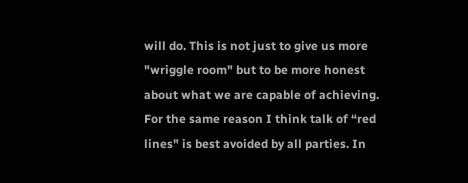will do. This is not just to give us more "wriggle room" but to be more honest about what we are capable of achieving. For the same reason I think talk of “red lines" is best avoided by all parties. In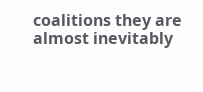coalitions they are almost inevitably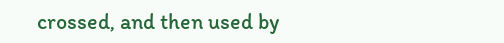crossed, and then used by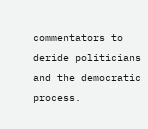commentators to deride politicians and the democratic process.